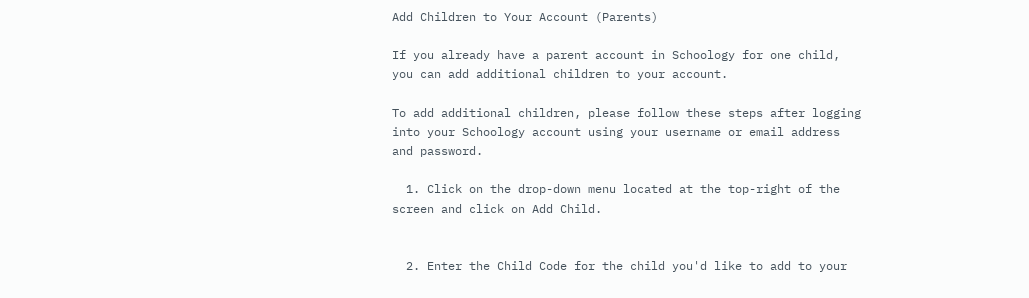Add Children to Your Account (Parents)

If you already have a parent account in Schoology for one child, you can add additional children to your account.

To add additional children, please follow these steps after logging into your Schoology account using your username or email address and password.

  1. Click on the drop-down menu located at the top-right of the screen and click on Add Child.


  2. Enter the Child Code for the child you'd like to add to your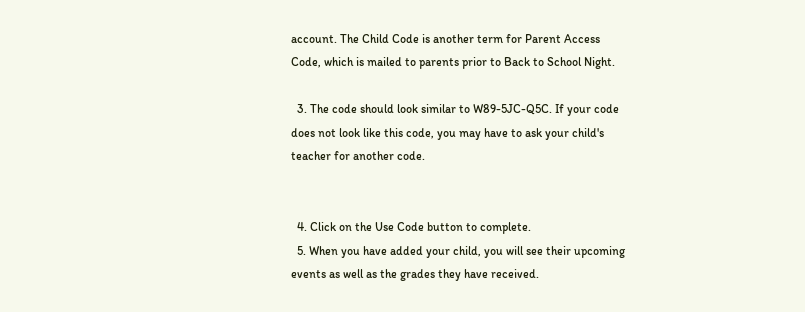account. The Child Code is another term for Parent Access Code, which is mailed to parents prior to Back to School Night.

  3. The code should look similar to W89-5JC-Q5C. If your code does not look like this code, you may have to ask your child's teacher for another code.


  4. Click on the Use Code button to complete.
  5. When you have added your child, you will see their upcoming events as well as the grades they have received.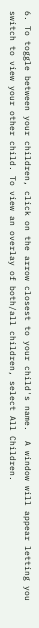6. To toggle between your children, click on the arrow closest to your child's name.  A window will appear letting you switch to view your other child. To view an overlay of both/all children, select All Children.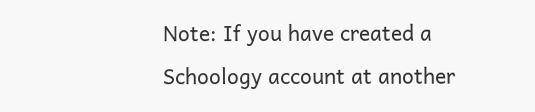Note: If you have created a Schoology account at another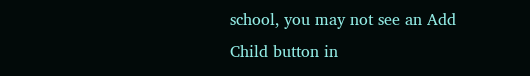school, you may not see an Add Child button in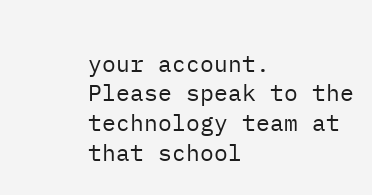your account.  Please speak to the technology team at that school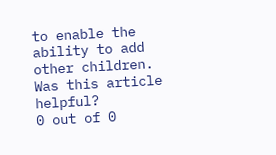to enable the ability to add other children.
Was this article helpful?
0 out of 0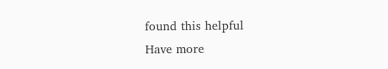found this helpful
Have more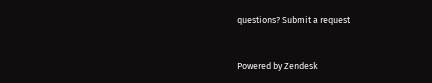questions? Submit a request


Powered by Zendesk